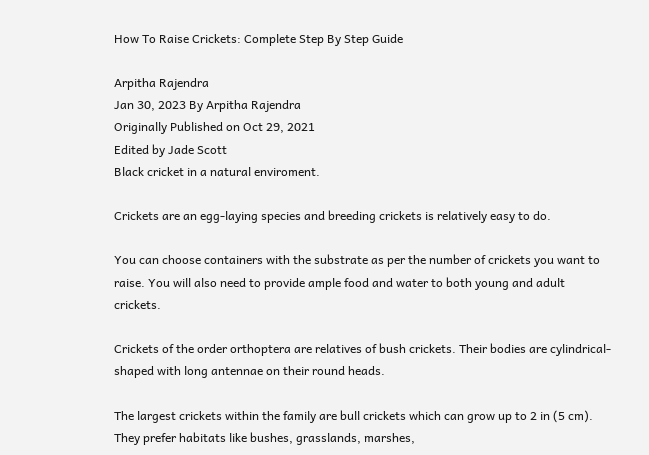How To Raise Crickets: Complete Step By Step Guide

Arpitha Rajendra
Jan 30, 2023 By Arpitha Rajendra
Originally Published on Oct 29, 2021
Edited by Jade Scott
Black cricket in a natural enviroment.

Crickets are an egg-laying species and breeding crickets is relatively easy to do.

You can choose containers with the substrate as per the number of crickets you want to raise. You will also need to provide ample food and water to both young and adult crickets.

Crickets of the order orthoptera are relatives of bush crickets. Their bodies are cylindrical-shaped with long antennae on their round heads.

The largest crickets within the family are bull crickets which can grow up to 2 in (5 cm). They prefer habitats like bushes, grasslands, marshes,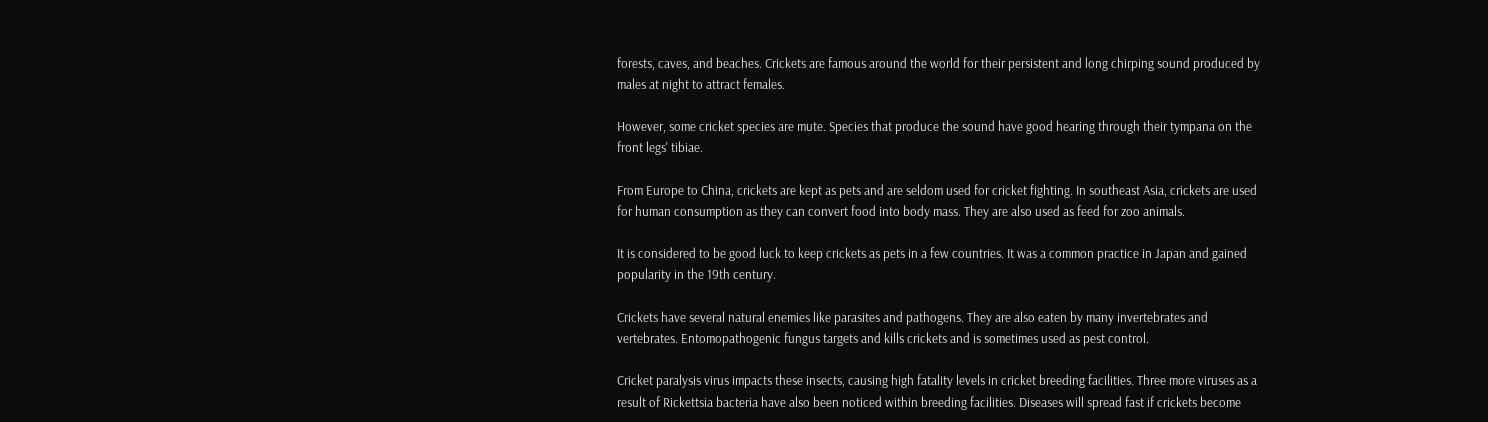forests, caves, and beaches. Crickets are famous around the world for their persistent and long chirping sound produced by males at night to attract females.

However, some cricket species are mute. Species that produce the sound have good hearing through their tympana on the front legs' tibiae.

From Europe to China, crickets are kept as pets and are seldom used for cricket fighting. In southeast Asia, crickets are used for human consumption as they can convert food into body mass. They are also used as feed for zoo animals.

It is considered to be good luck to keep crickets as pets in a few countries. It was a common practice in Japan and gained popularity in the 19th century.

Crickets have several natural enemies like parasites and pathogens. They are also eaten by many invertebrates and vertebrates. Entomopathogenic fungus targets and kills crickets and is sometimes used as pest control.

Cricket paralysis virus impacts these insects, causing high fatality levels in cricket breeding facilities. Three more viruses as a result of Rickettsia bacteria have also been noticed within breeding facilities. Diseases will spread fast if crickets become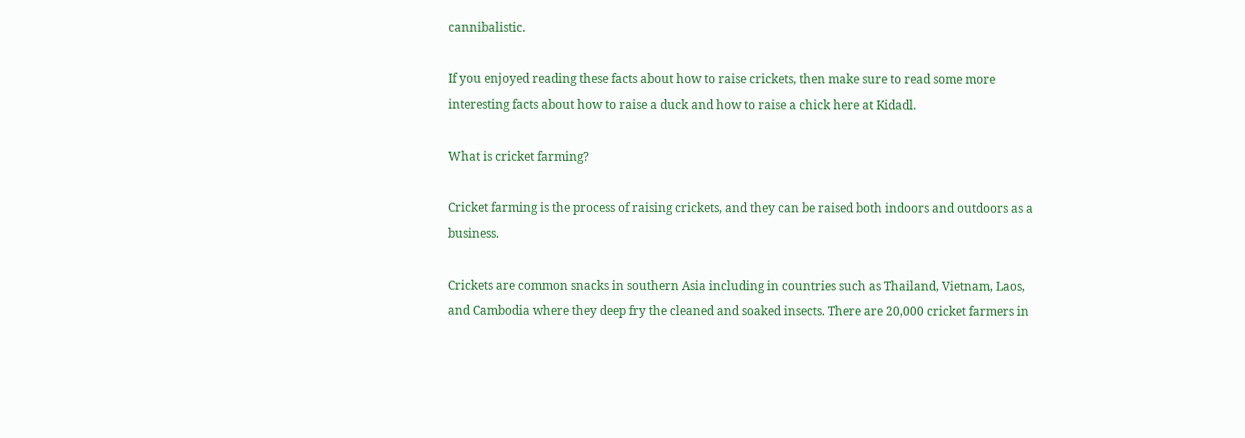cannibalistic.

If you enjoyed reading these facts about how to raise crickets, then make sure to read some more interesting facts about how to raise a duck and how to raise a chick here at Kidadl.

What is cricket farming?

Cricket farming is the process of raising crickets, and they can be raised both indoors and outdoors as a business.

Crickets are common snacks in southern Asia including in countries such as Thailand, Vietnam, Laos, and Cambodia where they deep fry the cleaned and soaked insects. There are 20,000 cricket farmers in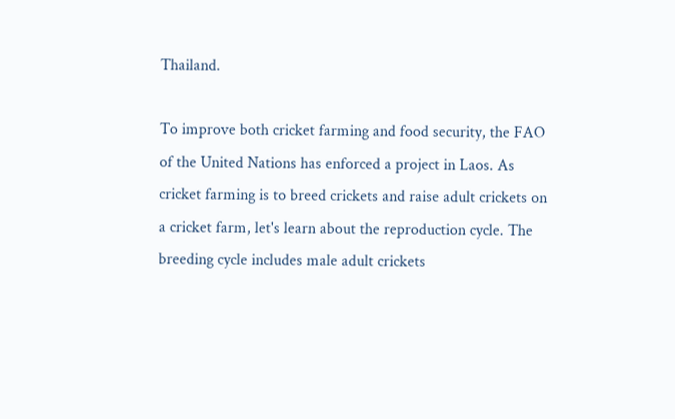Thailand.

To improve both cricket farming and food security, the FAO of the United Nations has enforced a project in Laos. As cricket farming is to breed crickets and raise adult crickets on a cricket farm, let's learn about the reproduction cycle. The breeding cycle includes male adult crickets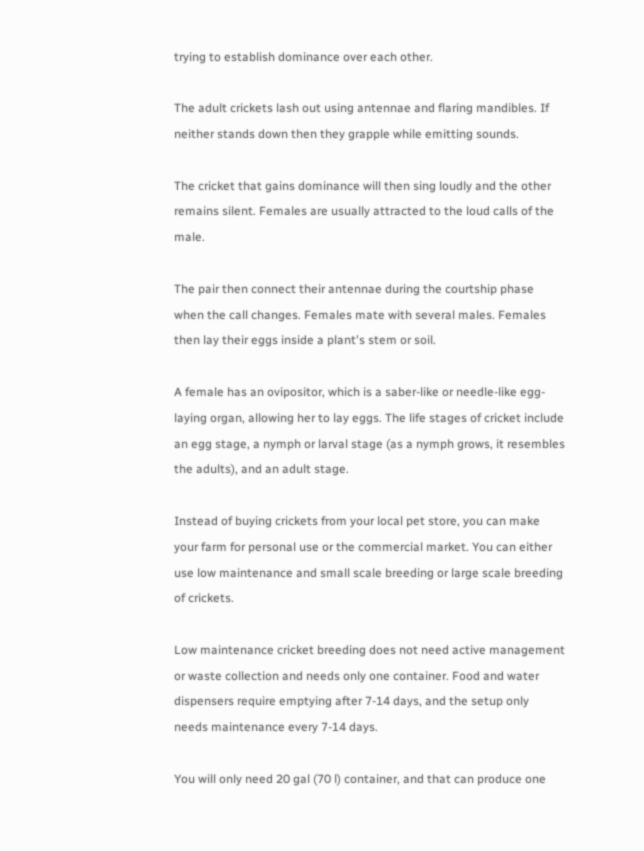trying to establish dominance over each other.

The adult crickets lash out using antennae and flaring mandibles. If neither stands down then they grapple while emitting sounds.

The cricket that gains dominance will then sing loudly and the other remains silent. Females are usually attracted to the loud calls of the male.

The pair then connect their antennae during the courtship phase when the call changes. Females mate with several males. Females then lay their eggs inside a plant's stem or soil.

A female has an ovipositor, which is a saber-like or needle-like egg-laying organ, allowing her to lay eggs. The life stages of cricket include an egg stage, a nymph or larval stage (as a nymph grows, it resembles the adults), and an adult stage.

Instead of buying crickets from your local pet store, you can make your farm for personal use or the commercial market. You can either use low maintenance and small scale breeding or large scale breeding of crickets.

Low maintenance cricket breeding does not need active management or waste collection and needs only one container. Food and water dispensers require emptying after 7-14 days, and the setup only needs maintenance every 7-14 days.

You will only need 20 gal (70 l) container, and that can produce one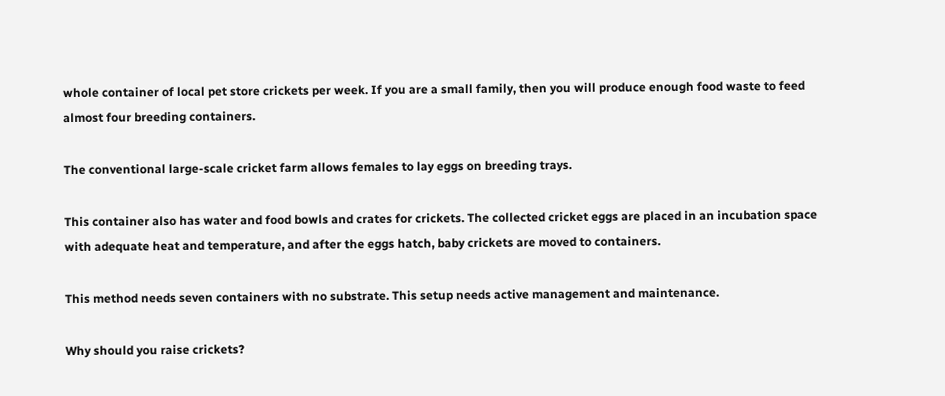whole container of local pet store crickets per week. If you are a small family, then you will produce enough food waste to feed almost four breeding containers.

The conventional large-scale cricket farm allows females to lay eggs on breeding trays.

This container also has water and food bowls and crates for crickets. The collected cricket eggs are placed in an incubation space with adequate heat and temperature, and after the eggs hatch, baby crickets are moved to containers.

This method needs seven containers with no substrate. This setup needs active management and maintenance.

Why should you raise crickets?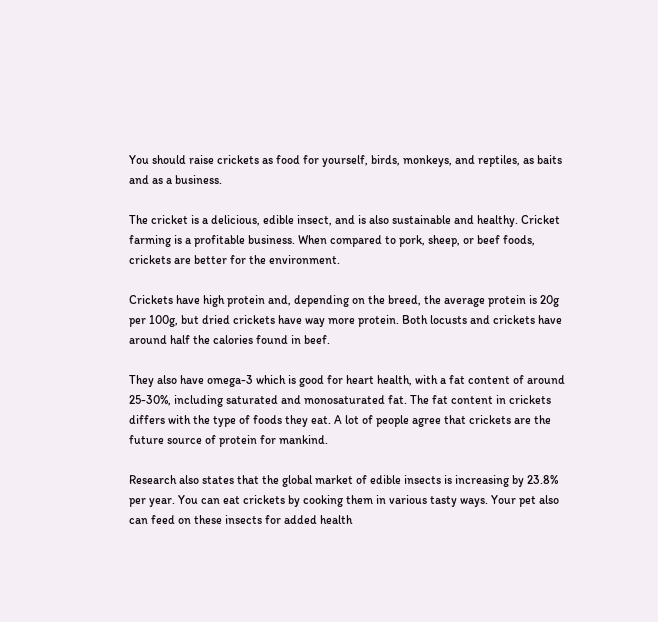You should raise crickets as food for yourself, birds, monkeys, and reptiles, as baits and as a business.

The cricket is a delicious, edible insect, and is also sustainable and healthy. Cricket farming is a profitable business. When compared to pork, sheep, or beef foods, crickets are better for the environment.

Crickets have high protein and, depending on the breed, the average protein is 20g per 100g, but dried crickets have way more protein. Both locusts and crickets have around half the calories found in beef.

They also have omega-3 which is good for heart health, with a fat content of around 25-30%, including saturated and monosaturated fat. The fat content in crickets differs with the type of foods they eat. A lot of people agree that crickets are the future source of protein for mankind.

Research also states that the global market of edible insects is increasing by 23.8% per year. You can eat crickets by cooking them in various tasty ways. Your pet also can feed on these insects for added health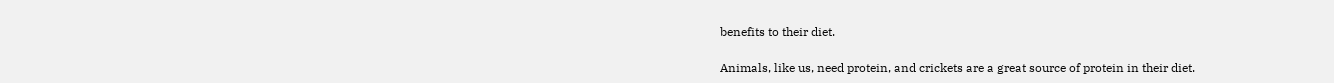benefits to their diet.

Animals, like us, need protein, and crickets are a great source of protein in their diet.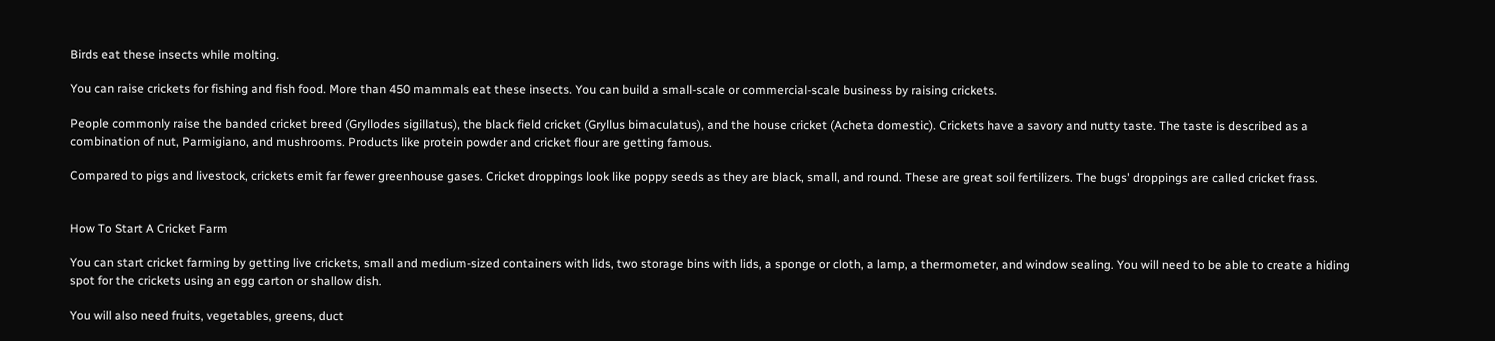Birds eat these insects while molting.

You can raise crickets for fishing and fish food. More than 450 mammals eat these insects. You can build a small-scale or commercial-scale business by raising crickets.

People commonly raise the banded cricket breed (Gryllodes sigillatus), the black field cricket (Gryllus bimaculatus), and the house cricket (Acheta domestic). Crickets have a savory and nutty taste. The taste is described as a combination of nut, Parmigiano, and mushrooms. Products like protein powder and cricket flour are getting famous.

Compared to pigs and livestock, crickets emit far fewer greenhouse gases. Cricket droppings look like poppy seeds as they are black, small, and round. These are great soil fertilizers. The bugs' droppings are called cricket frass.


How To Start A Cricket Farm

You can start cricket farming by getting live crickets, small and medium-sized containers with lids, two storage bins with lids, a sponge or cloth, a lamp, a thermometer, and window sealing. You will need to be able to create a hiding spot for the crickets using an egg carton or shallow dish.

You will also need fruits, vegetables, greens, duct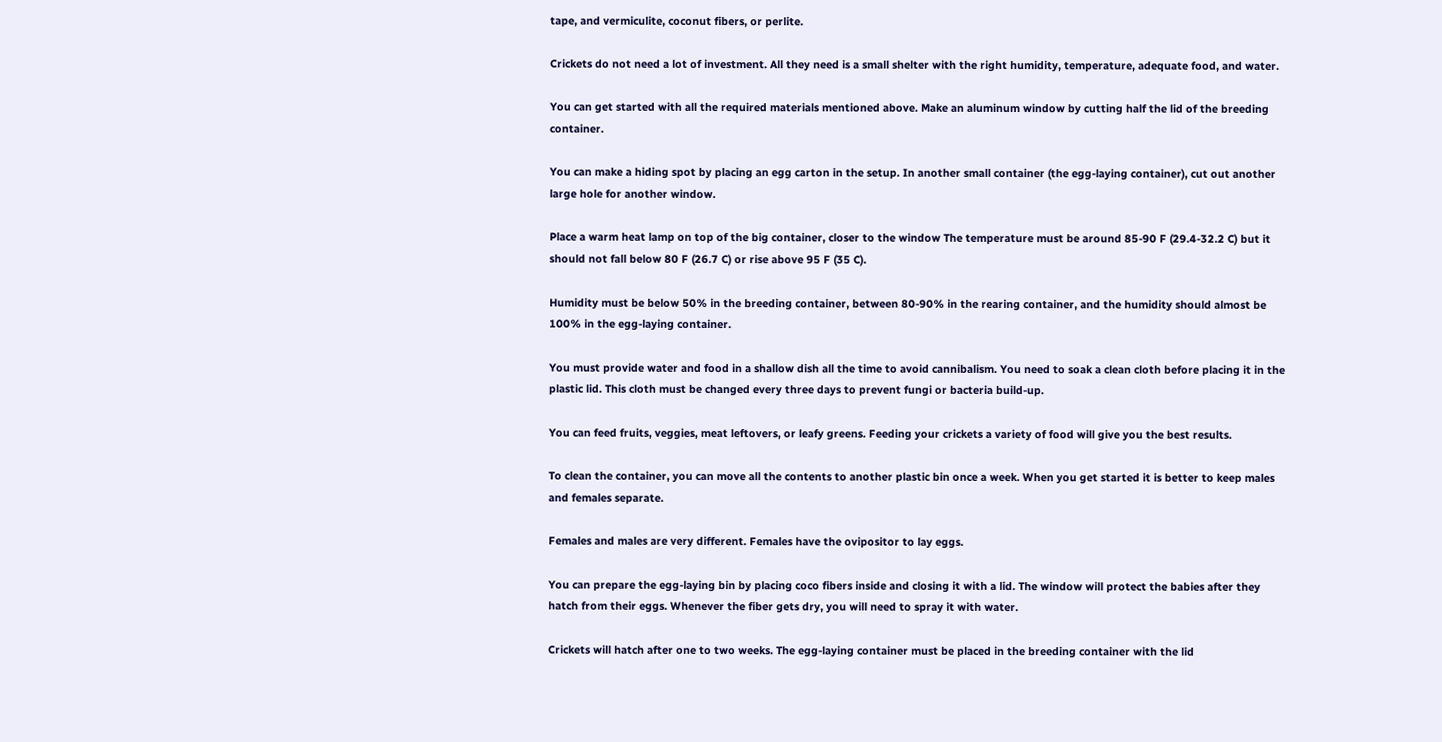tape, and vermiculite, coconut fibers, or perlite.

Crickets do not need a lot of investment. All they need is a small shelter with the right humidity, temperature, adequate food, and water.

You can get started with all the required materials mentioned above. Make an aluminum window by cutting half the lid of the breeding container.

You can make a hiding spot by placing an egg carton in the setup. In another small container (the egg-laying container), cut out another large hole for another window.

Place a warm heat lamp on top of the big container, closer to the window The temperature must be around 85-90 F (29.4-32.2 C) but it should not fall below 80 F (26.7 C) or rise above 95 F (35 C).

Humidity must be below 50% in the breeding container, between 80-90% in the rearing container, and the humidity should almost be 100% in the egg-laying container.

You must provide water and food in a shallow dish all the time to avoid cannibalism. You need to soak a clean cloth before placing it in the plastic lid. This cloth must be changed every three days to prevent fungi or bacteria build-up.

You can feed fruits, veggies, meat leftovers, or leafy greens. Feeding your crickets a variety of food will give you the best results.

To clean the container, you can move all the contents to another plastic bin once a week. When you get started it is better to keep males and females separate.

Females and males are very different. Females have the ovipositor to lay eggs.

You can prepare the egg-laying bin by placing coco fibers inside and closing it with a lid. The window will protect the babies after they hatch from their eggs. Whenever the fiber gets dry, you will need to spray it with water.

Crickets will hatch after one to two weeks. The egg-laying container must be placed in the breeding container with the lid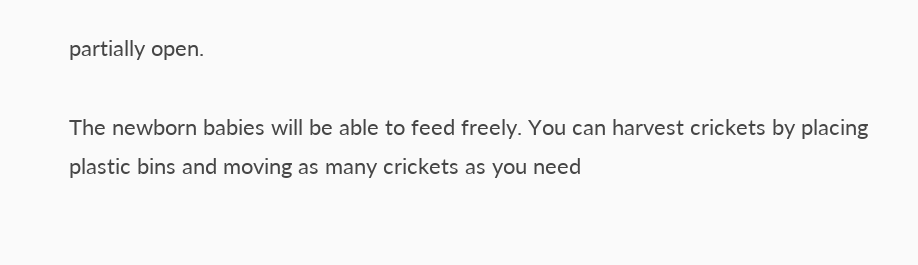partially open.

The newborn babies will be able to feed freely. You can harvest crickets by placing plastic bins and moving as many crickets as you need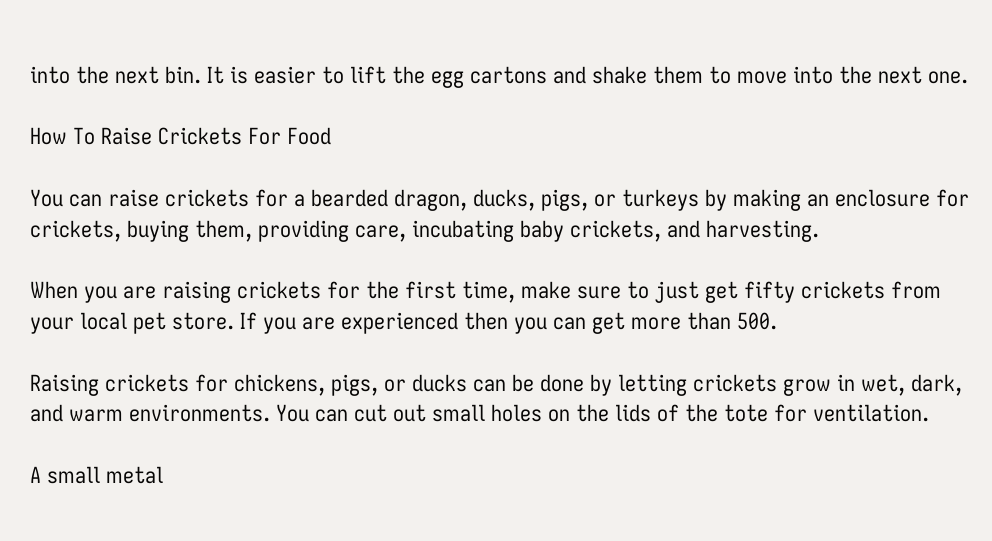into the next bin. It is easier to lift the egg cartons and shake them to move into the next one.

How To Raise Crickets For Food

You can raise crickets for a bearded dragon, ducks, pigs, or turkeys by making an enclosure for crickets, buying them, providing care, incubating baby crickets, and harvesting.

When you are raising crickets for the first time, make sure to just get fifty crickets from your local pet store. If you are experienced then you can get more than 500.

Raising crickets for chickens, pigs, or ducks can be done by letting crickets grow in wet, dark, and warm environments. You can cut out small holes on the lids of the tote for ventilation.

A small metal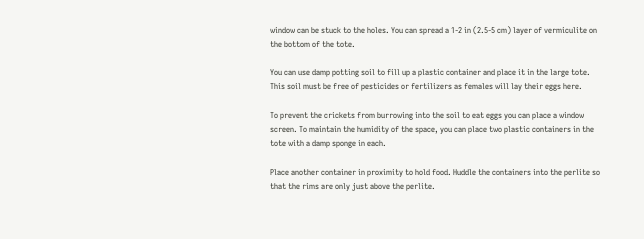window can be stuck to the holes. You can spread a 1-2 in (2.5-5 cm) layer of vermiculite on the bottom of the tote.

You can use damp potting soil to fill up a plastic container and place it in the large tote. This soil must be free of pesticides or fertilizers as females will lay their eggs here.

To prevent the crickets from burrowing into the soil to eat eggs you can place a window screen. To maintain the humidity of the space, you can place two plastic containers in the tote with a damp sponge in each.

Place another container in proximity to hold food. Huddle the containers into the perlite so that the rims are only just above the perlite.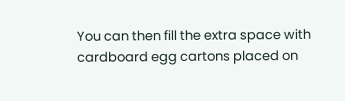You can then fill the extra space with cardboard egg cartons placed on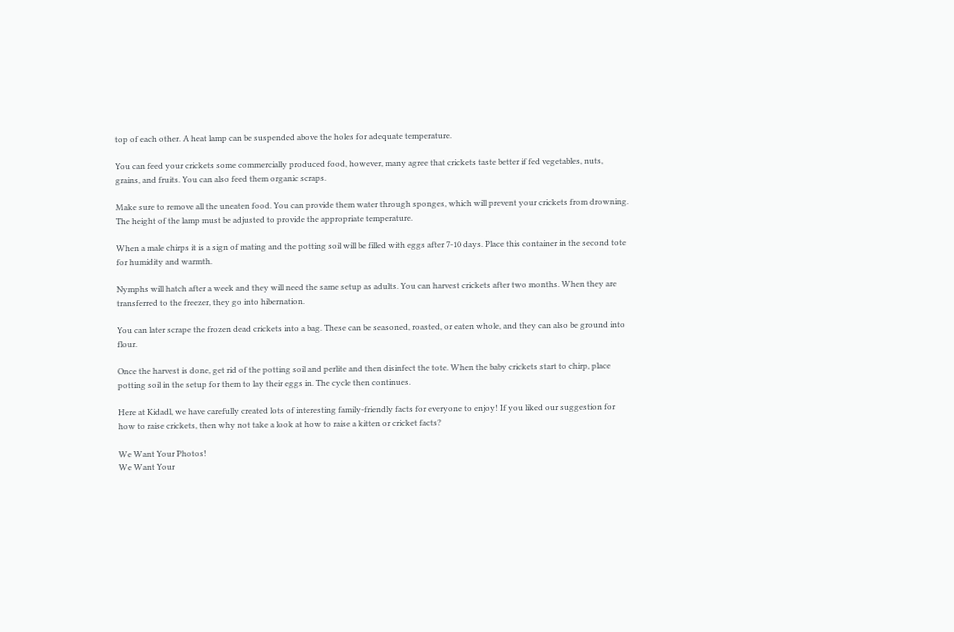top of each other. A heat lamp can be suspended above the holes for adequate temperature.

You can feed your crickets some commercially produced food, however, many agree that crickets taste better if fed vegetables, nuts, grains, and fruits. You can also feed them organic scraps.

Make sure to remove all the uneaten food. You can provide them water through sponges, which will prevent your crickets from drowning. The height of the lamp must be adjusted to provide the appropriate temperature.

When a male chirps it is a sign of mating and the potting soil will be filled with eggs after 7-10 days. Place this container in the second tote for humidity and warmth.

Nymphs will hatch after a week and they will need the same setup as adults. You can harvest crickets after two months. When they are transferred to the freezer, they go into hibernation.

You can later scrape the frozen dead crickets into a bag. These can be seasoned, roasted, or eaten whole, and they can also be ground into flour.

Once the harvest is done, get rid of the potting soil and perlite and then disinfect the tote. When the baby crickets start to chirp, place potting soil in the setup for them to lay their eggs in. The cycle then continues.

Here at Kidadl, we have carefully created lots of interesting family-friendly facts for everyone to enjoy! If you liked our suggestion for how to raise crickets, then why not take a look at how to raise a kitten or cricket facts?

We Want Your Photos!
We Want Your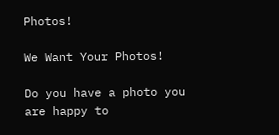Photos!

We Want Your Photos!

Do you have a photo you are happy to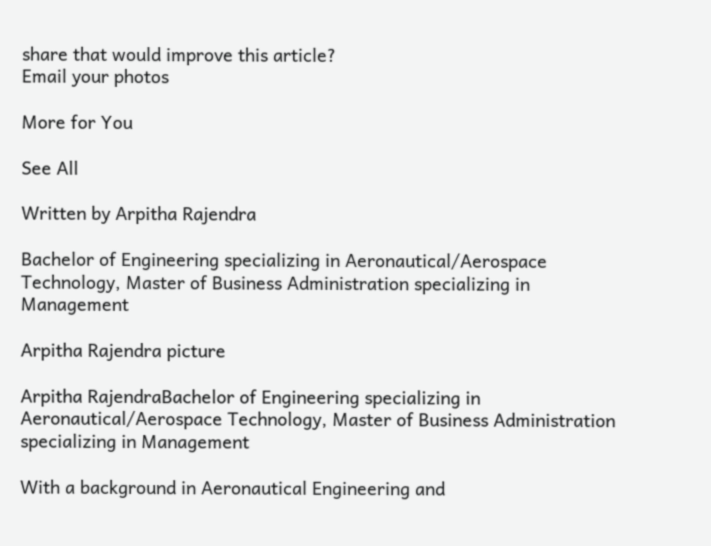share that would improve this article?
Email your photos

More for You

See All

Written by Arpitha Rajendra

Bachelor of Engineering specializing in Aeronautical/Aerospace Technology, Master of Business Administration specializing in Management

Arpitha Rajendra picture

Arpitha RajendraBachelor of Engineering specializing in Aeronautical/Aerospace Technology, Master of Business Administration specializing in Management

With a background in Aeronautical Engineering and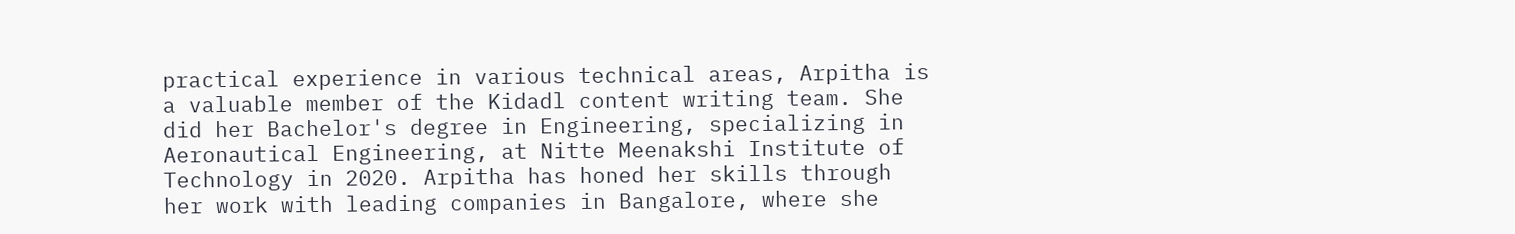practical experience in various technical areas, Arpitha is a valuable member of the Kidadl content writing team. She did her Bachelor's degree in Engineering, specializing in Aeronautical Engineering, at Nitte Meenakshi Institute of Technology in 2020. Arpitha has honed her skills through her work with leading companies in Bangalore, where she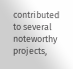contributed to several noteworthy projects,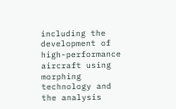including the development of high-performance aircraft using morphing technology and the analysis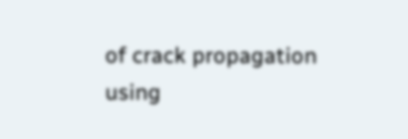of crack propagation using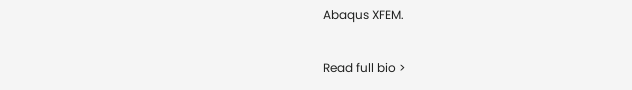Abaqus XFEM.

Read full bio >